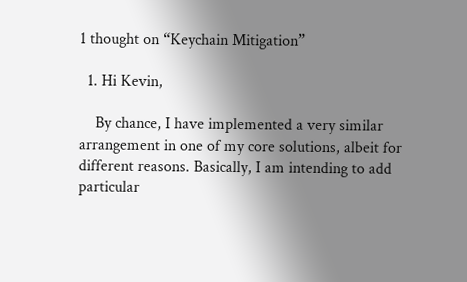1 thought on “Keychain Mitigation”

  1. Hi Kevin,

    By chance, I have implemented a very similar arrangement in one of my core solutions, albeit for different reasons. Basically, I am intending to add particular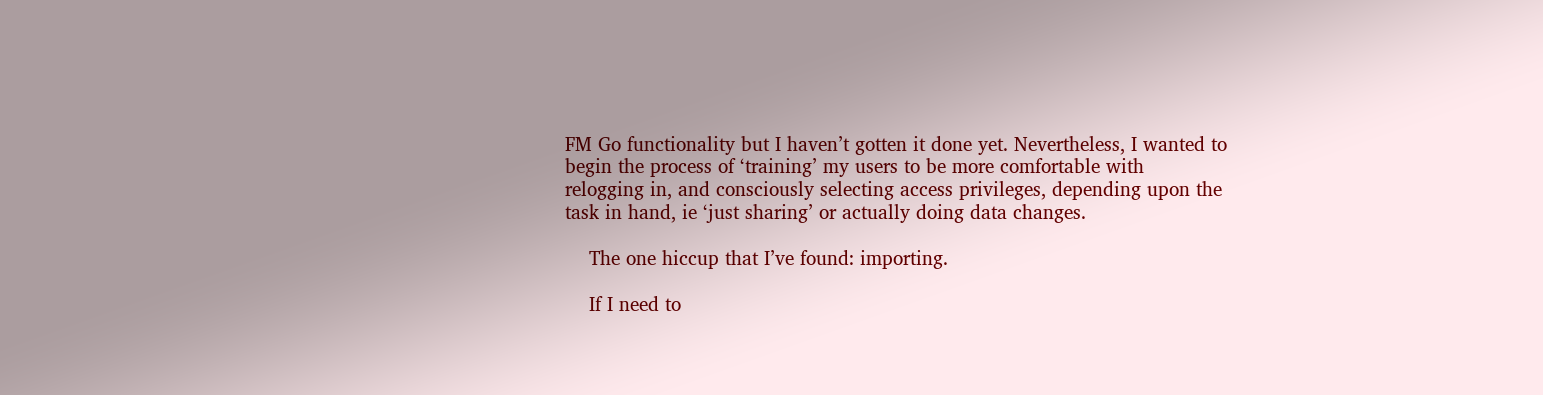FM Go functionality but I haven’t gotten it done yet. Nevertheless, I wanted to begin the process of ‘training’ my users to be more comfortable with relogging in, and consciously selecting access privileges, depending upon the task in hand, ie ‘just sharing’ or actually doing data changes.

    The one hiccup that I’ve found: importing.

    If I need to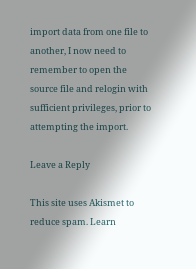import data from one file to another, I now need to remember to open the source file and relogin with sufficient privileges, prior to attempting the import.

Leave a Reply

This site uses Akismet to reduce spam. Learn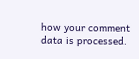how your comment data is processed.